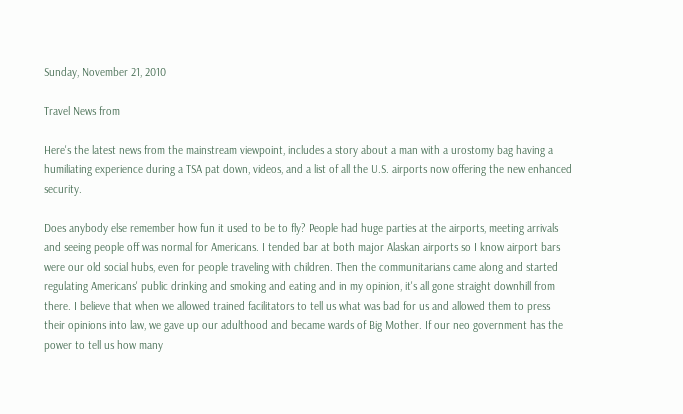Sunday, November 21, 2010

Travel News from

Here's the latest news from the mainstream viewpoint, includes a story about a man with a urostomy bag having a humiliating experience during a TSA pat down, videos, and a list of all the U.S. airports now offering the new enhanced security.

Does anybody else remember how fun it used to be to fly? People had huge parties at the airports, meeting arrivals and seeing people off was normal for Americans. I tended bar at both major Alaskan airports so I know airport bars were our old social hubs, even for people traveling with children. Then the communitarians came along and started regulating Americans' public drinking and smoking and eating and in my opinion, it's all gone straight downhill from there. I believe that when we allowed trained facilitators to tell us what was bad for us and allowed them to press their opinions into law, we gave up our adulthood and became wards of Big Mother. If our neo government has the power to tell us how many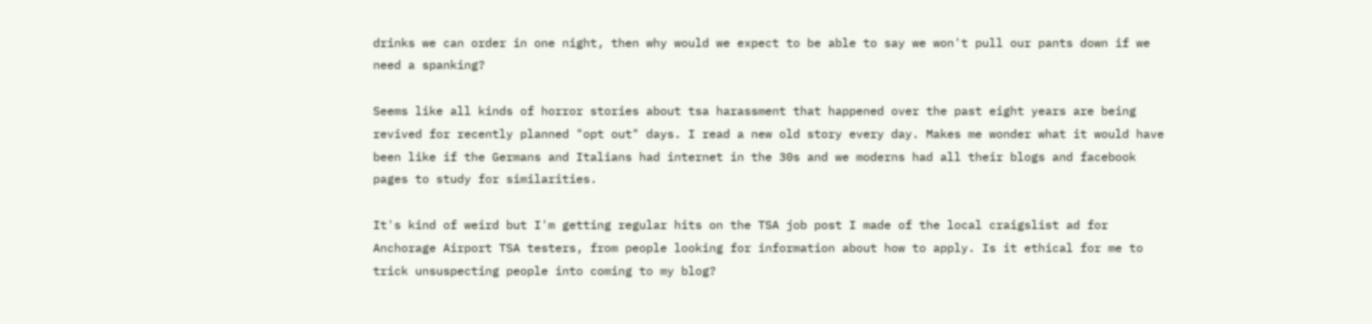drinks we can order in one night, then why would we expect to be able to say we won't pull our pants down if we need a spanking?

Seems like all kinds of horror stories about tsa harassment that happened over the past eight years are being revived for recently planned "opt out" days. I read a new old story every day. Makes me wonder what it would have been like if the Germans and Italians had internet in the 30s and we moderns had all their blogs and facebook pages to study for similarities.

It's kind of weird but I'm getting regular hits on the TSA job post I made of the local craigslist ad for Anchorage Airport TSA testers, from people looking for information about how to apply. Is it ethical for me to trick unsuspecting people into coming to my blog?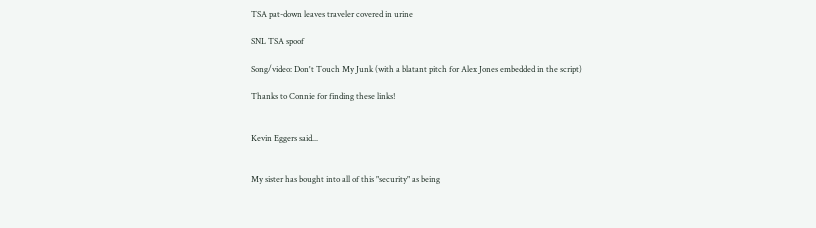TSA pat-down leaves traveler covered in urine

SNL TSA spoof

Song/video: Don't Touch My Junk (with a blatant pitch for Alex Jones embedded in the script)

Thanks to Connie for finding these links!


Kevin Eggers said...


My sister has bought into all of this "security" as being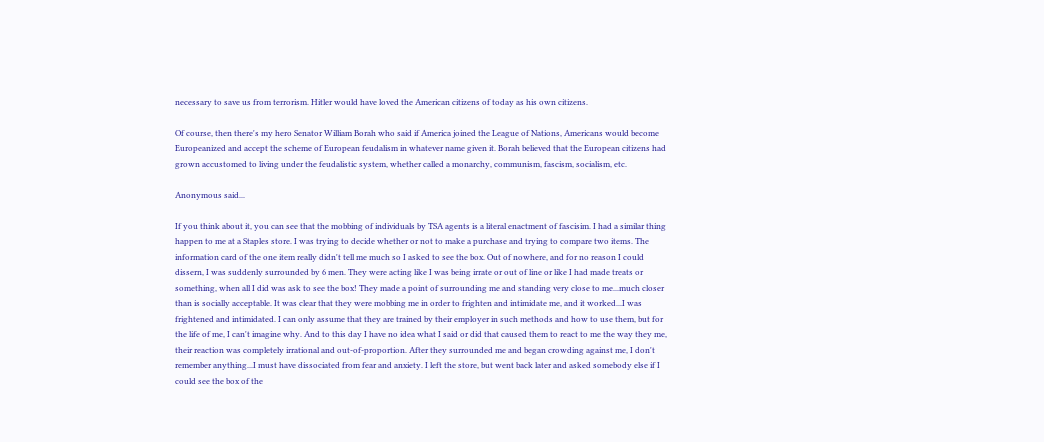necessary to save us from terrorism. Hitler would have loved the American citizens of today as his own citizens.

Of course, then there's my hero Senator William Borah who said if America joined the League of Nations, Americans would become Europeanized and accept the scheme of European feudalism in whatever name given it. Borah believed that the European citizens had grown accustomed to living under the feudalistic system, whether called a monarchy, communism, fascism, socialism, etc.

Anonymous said...

If you think about it, you can see that the mobbing of individuals by TSA agents is a literal enactment of fascisim. I had a similar thing happen to me at a Staples store. I was trying to decide whether or not to make a purchase and trying to compare two items. The information card of the one item really didn't tell me much so I asked to see the box. Out of nowhere, and for no reason I could dissern, I was suddenly surrounded by 6 men. They were acting like I was being irrate or out of line or like I had made treats or something, when all I did was ask to see the box! They made a point of surrounding me and standing very close to me...much closer than is socially acceptable. It was clear that they were mobbing me in order to frighten and intimidate me, and it worked...I was frightened and intimidated. I can only assume that they are trained by their employer in such methods and how to use them, but for the life of me, I can't imagine why. And to this day I have no idea what I said or did that caused them to react to me the way they me, their reaction was completely irrational and out-of-proportion. After they surrounded me and began crowding against me, I don't remember anything...I must have dissociated from fear and anxiety. I left the store, but went back later and asked somebody else if I could see the box of the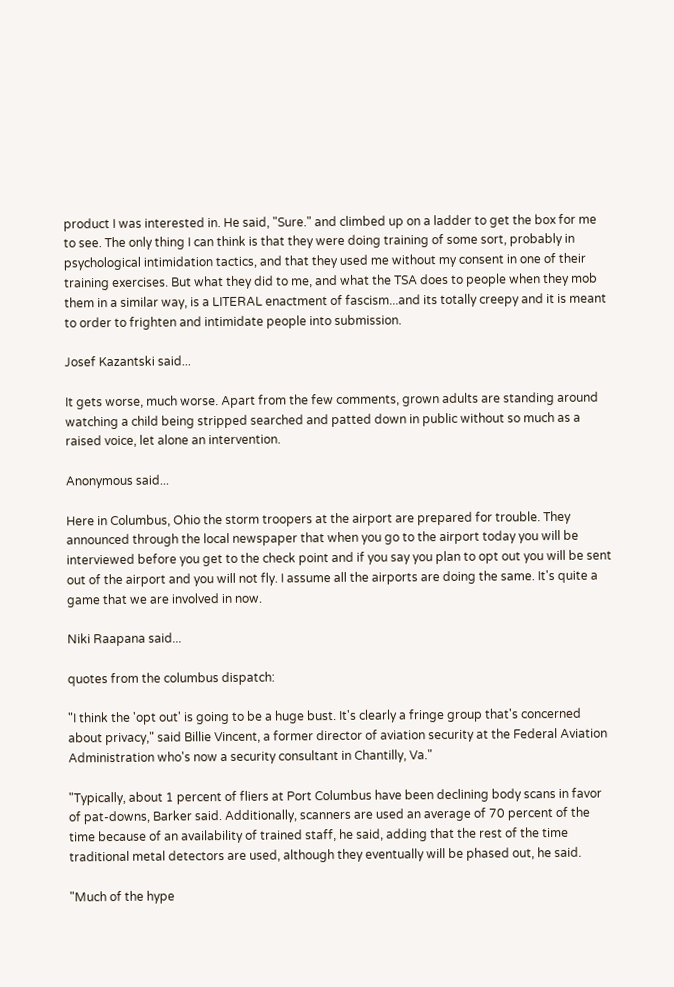product I was interested in. He said, "Sure." and climbed up on a ladder to get the box for me to see. The only thing I can think is that they were doing training of some sort, probably in psychological intimidation tactics, and that they used me without my consent in one of their training exercises. But what they did to me, and what the TSA does to people when they mob them in a similar way, is a LITERAL enactment of fascism...and its totally creepy and it is meant to order to frighten and intimidate people into submission.

Josef Kazantski said...

It gets worse, much worse. Apart from the few comments, grown adults are standing around watching a child being stripped searched and patted down in public without so much as a raised voice, let alone an intervention.

Anonymous said...

Here in Columbus, Ohio the storm troopers at the airport are prepared for trouble. They announced through the local newspaper that when you go to the airport today you will be interviewed before you get to the check point and if you say you plan to opt out you will be sent out of the airport and you will not fly. I assume all the airports are doing the same. It's quite a game that we are involved in now.

Niki Raapana said...

quotes from the columbus dispatch:

"I think the 'opt out' is going to be a huge bust. It's clearly a fringe group that's concerned about privacy," said Billie Vincent, a former director of aviation security at the Federal Aviation Administration who's now a security consultant in Chantilly, Va."

"Typically, about 1 percent of fliers at Port Columbus have been declining body scans in favor of pat-downs, Barker said. Additionally, scanners are used an average of 70 percent of the time because of an availability of trained staff, he said, adding that the rest of the time traditional metal detectors are used, although they eventually will be phased out, he said.

"Much of the hype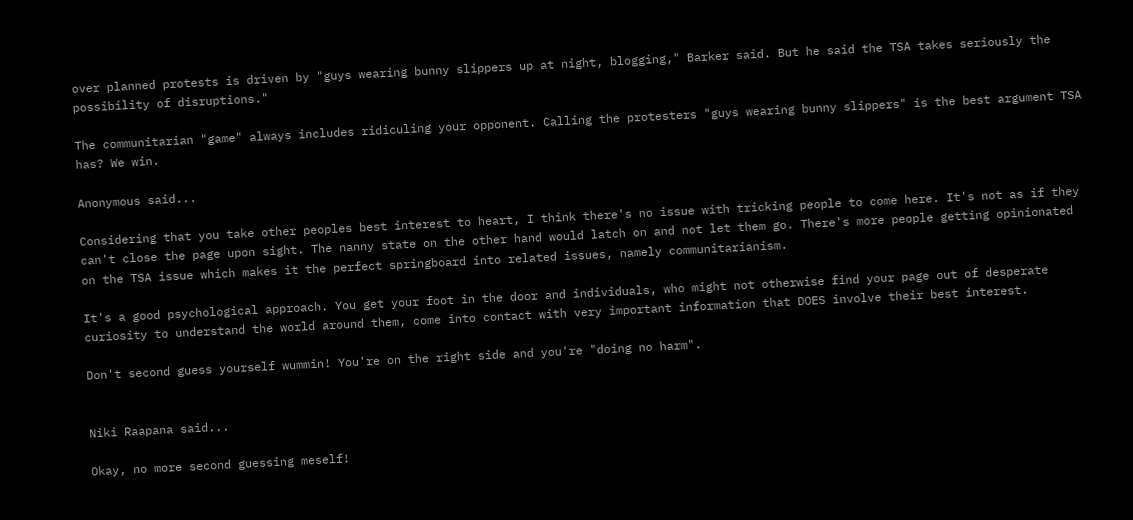over planned protests is driven by "guys wearing bunny slippers up at night, blogging," Barker said. But he said the TSA takes seriously the possibility of disruptions."

The communitarian "game" always includes ridiculing your opponent. Calling the protesters "guys wearing bunny slippers" is the best argument TSA has? We win.

Anonymous said...

Considering that you take other peoples best interest to heart, I think there's no issue with tricking people to come here. It's not as if they can't close the page upon sight. The nanny state on the other hand would latch on and not let them go. There's more people getting opinionated on the TSA issue which makes it the perfect springboard into related issues, namely communitarianism.

It's a good psychological approach. You get your foot in the door and individuals, who might not otherwise find your page out of desperate curiosity to understand the world around them, come into contact with very important information that DOES involve their best interest.

Don't second guess yourself wummin! You're on the right side and you're "doing no harm".


Niki Raapana said...

Okay, no more second guessing meself!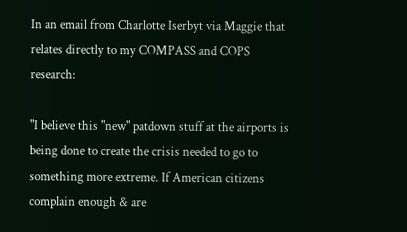In an email from Charlotte Iserbyt via Maggie that relates directly to my COMPASS and COPS research:

"I believe this "new" patdown stuff at the airports is being done to create the crisis needed to go to something more extreme. If American citizens complain enough & are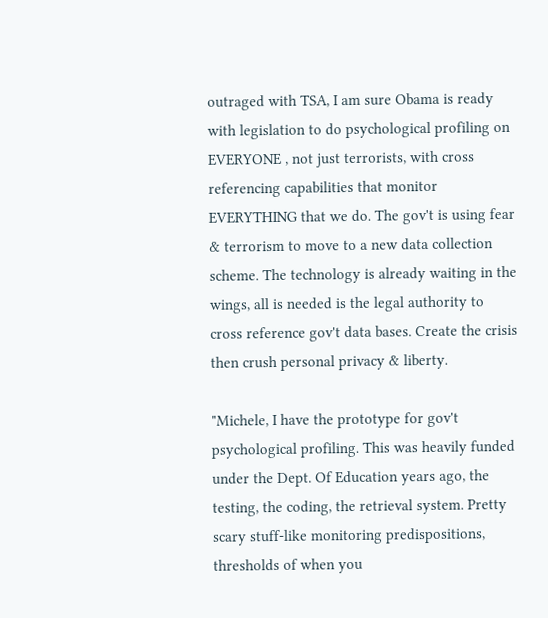outraged with TSA, I am sure Obama is ready with legislation to do psychological profiling on EVERYONE , not just terrorists, with cross referencing capabilities that monitor EVERYTHING that we do. The gov't is using fear & terrorism to move to a new data collection scheme. The technology is already waiting in the wings, all is needed is the legal authority to cross reference gov't data bases. Create the crisis then crush personal privacy & liberty.

"Michele, I have the prototype for gov't psychological profiling. This was heavily funded under the Dept. Of Education years ago, the testing, the coding, the retrieval system. Pretty scary stuff-like monitoring predispositions, thresholds of when you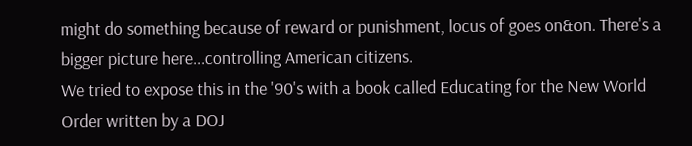might do something because of reward or punishment, locus of goes on&on. There's a bigger picture here...controlling American citizens.
We tried to expose this in the '90's with a book called Educating for the New World Order written by a DOJ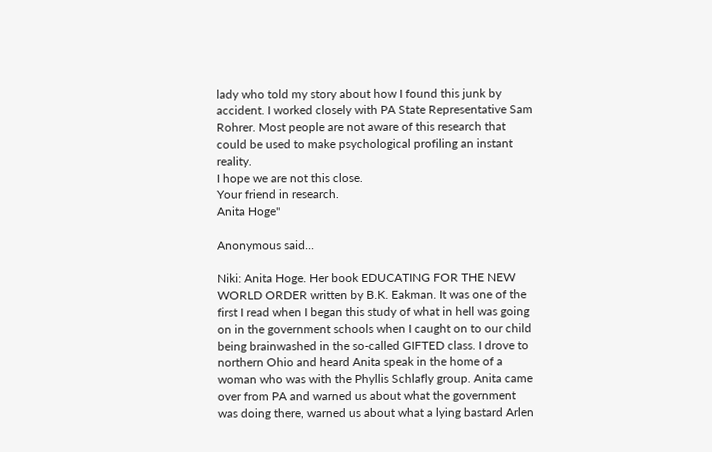lady who told my story about how I found this junk by accident. I worked closely with PA State Representative Sam Rohrer. Most people are not aware of this research that could be used to make psychological profiling an instant reality.
I hope we are not this close.
Your friend in research.
Anita Hoge"

Anonymous said...

Niki: Anita Hoge. Her book EDUCATING FOR THE NEW WORLD ORDER written by B.K. Eakman. It was one of the first I read when I began this study of what in hell was going on in the government schools when I caught on to our child being brainwashed in the so-called GIFTED class. I drove to northern Ohio and heard Anita speak in the home of a woman who was with the Phyllis Schlafly group. Anita came over from PA and warned us about what the government was doing there, warned us about what a lying bastard Arlen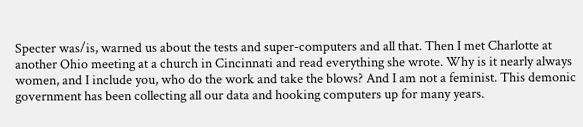Specter was/is, warned us about the tests and super-computers and all that. Then I met Charlotte at another Ohio meeting at a church in Cincinnati and read everything she wrote. Why is it nearly always women, and I include you, who do the work and take the blows? And I am not a feminist. This demonic government has been collecting all our data and hooking computers up for many years.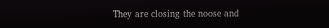They are closing the noose and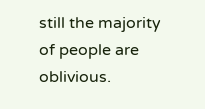still the majority of people are oblivious.